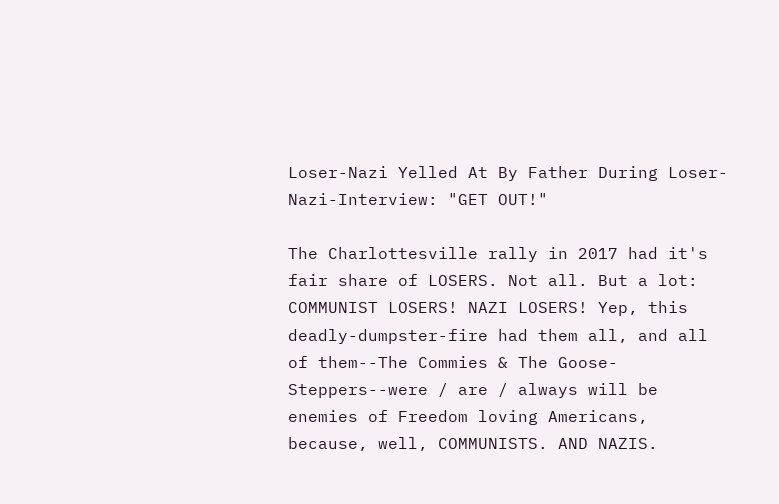Loser-Nazi Yelled At By Father During Loser-Nazi-Interview: "GET OUT!"

The Charlottesville rally in 2017 had it's fair share of LOSERS. Not all. But a lot: COMMUNIST LOSERS! NAZI LOSERS! Yep, this deadly-dumpster-fire had them all, and all of them--The Commies & The Goose-Steppers--were / are / always will be enemies of Freedom loving Americans, because, well, COMMUNISTS. AND NAZIS.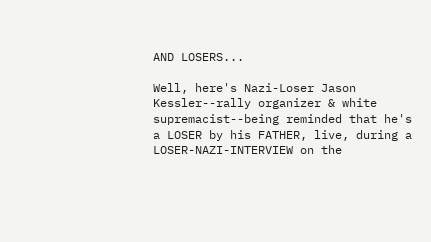AND LOSERS...

Well, here's Nazi-Loser Jason Kessler--rally organizer & white supremacist--being reminded that he's a LOSER by his FATHER, live, during a LOSER-NAZI-INTERVIEW on the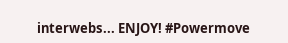interwebs... ENJOY! #Powermove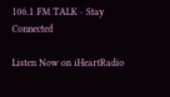106.1 FM TALK · Stay Connected

Listen Now on iHeartRadio